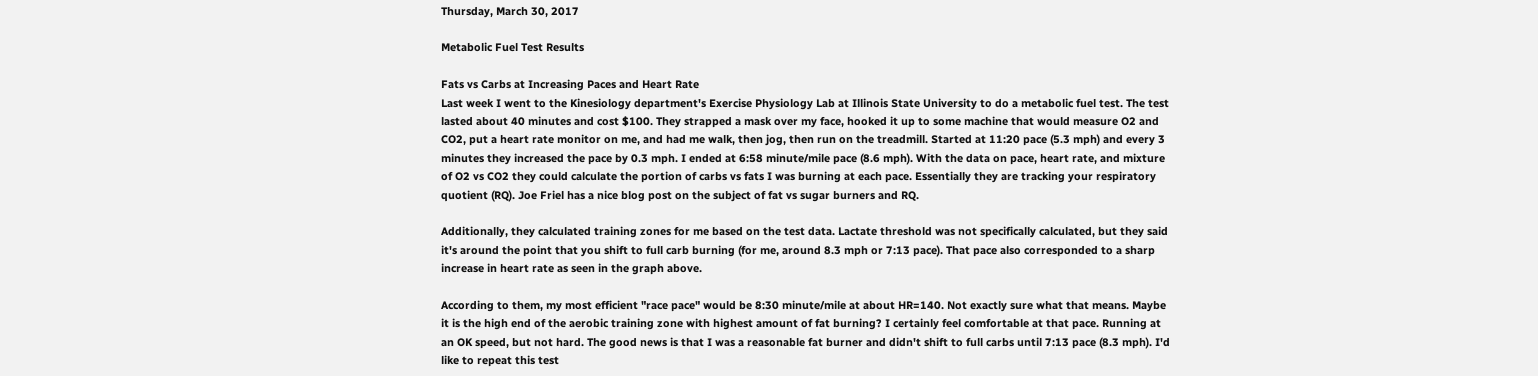Thursday, March 30, 2017

Metabolic Fuel Test Results

Fats vs Carbs at Increasing Paces and Heart Rate
Last week I went to the Kinesiology department's Exercise Physiology Lab at Illinois State University to do a metabolic fuel test. The test lasted about 40 minutes and cost $100. They strapped a mask over my face, hooked it up to some machine that would measure O2 and CO2, put a heart rate monitor on me, and had me walk, then jog, then run on the treadmill. Started at 11:20 pace (5.3 mph) and every 3 minutes they increased the pace by 0.3 mph. I ended at 6:58 minute/mile pace (8.6 mph). With the data on pace, heart rate, and mixture of O2 vs CO2 they could calculate the portion of carbs vs fats I was burning at each pace. Essentially they are tracking your respiratory quotient (RQ). Joe Friel has a nice blog post on the subject of fat vs sugar burners and RQ.

Additionally, they calculated training zones for me based on the test data. Lactate threshold was not specifically calculated, but they said it's around the point that you shift to full carb burning (for me, around 8.3 mph or 7:13 pace). That pace also corresponded to a sharp increase in heart rate as seen in the graph above.

According to them, my most efficient "race pace" would be 8:30 minute/mile at about HR=140. Not exactly sure what that means. Maybe it is the high end of the aerobic training zone with highest amount of fat burning? I certainly feel comfortable at that pace. Running at an OK speed, but not hard. The good news is that I was a reasonable fat burner and didn't shift to full carbs until 7:13 pace (8.3 mph). I'd like to repeat this test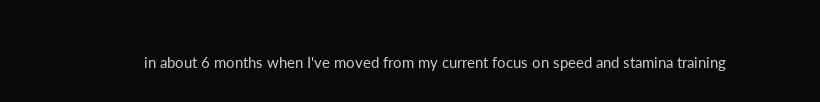in about 6 months when I've moved from my current focus on speed and stamina training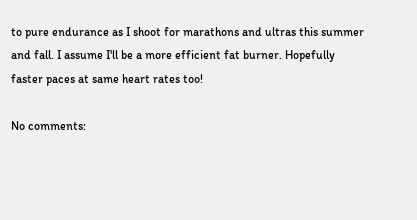to pure endurance as I shoot for marathons and ultras this summer and fall. I assume I'll be a more efficient fat burner. Hopefully faster paces at same heart rates too!

No comments: